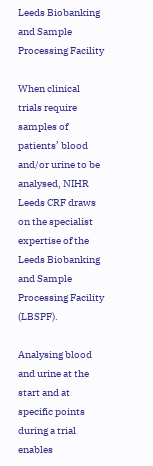Leeds Biobanking and Sample Processing Facility

When clinical trials require samples of patients’ blood and/or urine to be analysed, NIHR Leeds CRF draws on the specialist expertise of the Leeds Biobanking and Sample Processing Facility (LBSPF).

Analysing blood and urine at the start and at specific points during a trial enables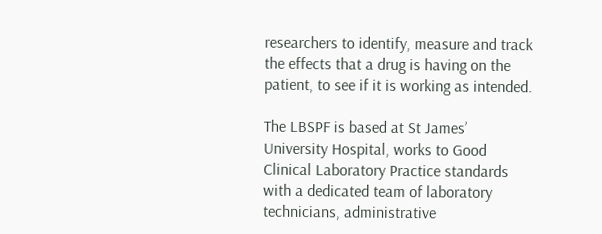researchers to identify, measure and track the effects that a drug is having on the patient, to see if it is working as intended.

The LBSPF is based at St James’ University Hospital, works to Good Clinical Laboratory Practice standards with a dedicated team of laboratory technicians, administrative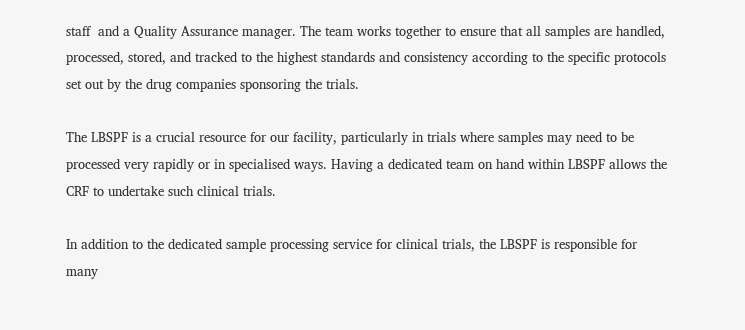staff  and a Quality Assurance manager. The team works together to ensure that all samples are handled, processed, stored, and tracked to the highest standards and consistency according to the specific protocols set out by the drug companies sponsoring the trials.

The LBSPF is a crucial resource for our facility, particularly in trials where samples may need to be processed very rapidly or in specialised ways. Having a dedicated team on hand within LBSPF allows the CRF to undertake such clinical trials.

In addition to the dedicated sample processing service for clinical trials, the LBSPF is responsible for many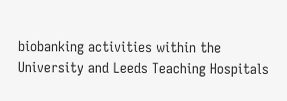biobanking activities within the University and Leeds Teaching Hospitals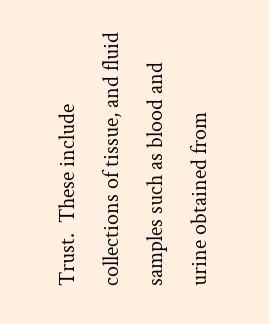Trust.  These include collections of tissue, and fluid samples such as blood and urine obtained from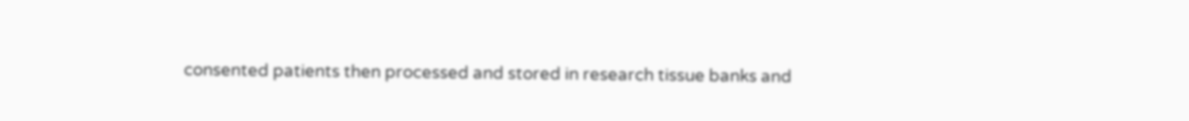consented patients then processed and stored in research tissue banks and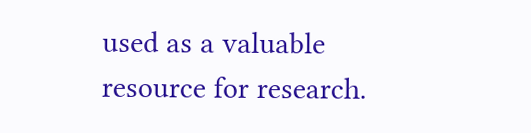used as a valuable resource for research.